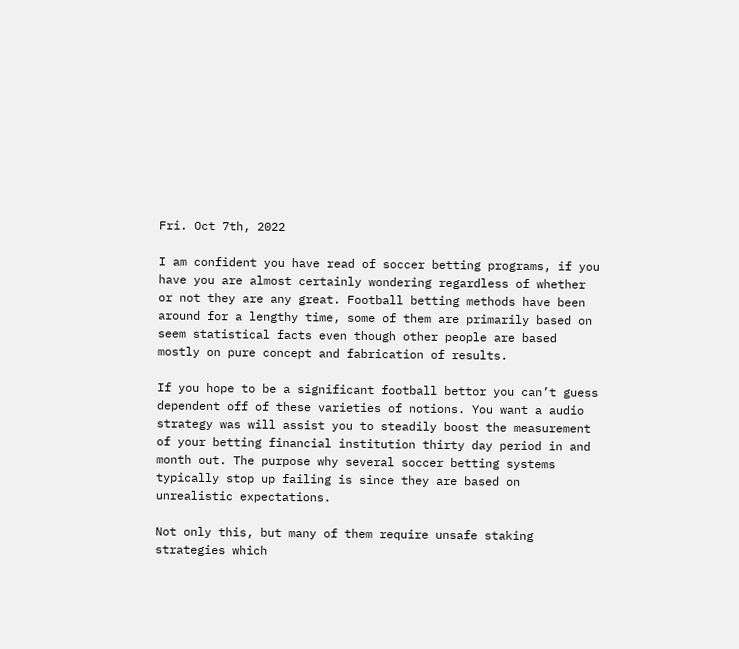Fri. Oct 7th, 2022

I am confident you have read of soccer betting programs, if you have you are almost certainly wondering regardless of whether or not they are any great. Football betting methods have been around for a lengthy time, some of them are primarily based on seem statistical facts even though other people are based mostly on pure concept and fabrication of results.

If you hope to be a significant football bettor you can’t guess dependent off of these varieties of notions. You want a audio strategy was will assist you to steadily boost the measurement of your betting financial institution thirty day period in and month out. The purpose why several soccer betting systems typically stop up failing is since they are based on unrealistic expectations.

Not only this, but many of them require unsafe staking strategies which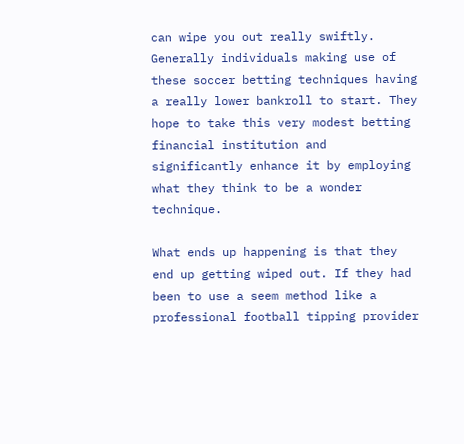can wipe you out really swiftly. Generally individuals making use of these soccer betting techniques having a really lower bankroll to start. They hope to take this very modest betting financial institution and significantly enhance it by employing what they think to be a wonder technique.

What ends up happening is that they end up getting wiped out. If they had been to use a seem method like a professional football tipping provider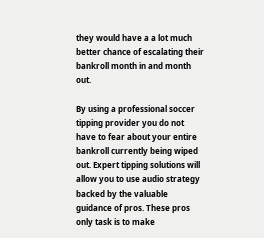they would have a a lot much better chance of escalating their bankroll month in and month out.

By using a professional soccer tipping provider you do not have to fear about your entire bankroll currently being wiped out. Expert tipping solutions will allow you to use audio strategy backed by the valuable guidance of pros. These pros only task is to make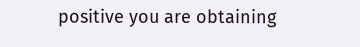positive you are obtaining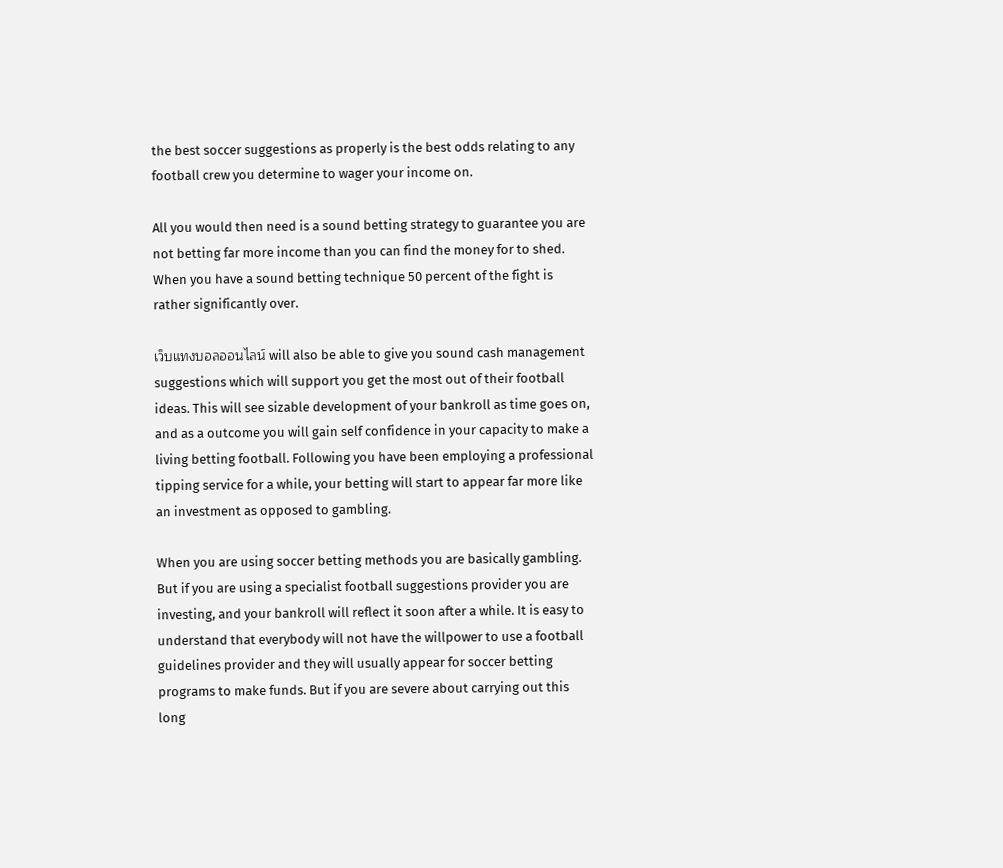the best soccer suggestions as properly is the best odds relating to any football crew you determine to wager your income on.

All you would then need is a sound betting strategy to guarantee you are not betting far more income than you can find the money for to shed. When you have a sound betting technique 50 percent of the fight is rather significantly over.

เว็บแทงบอลออนไลน์ will also be able to give you sound cash management suggestions which will support you get the most out of their football ideas. This will see sizable development of your bankroll as time goes on, and as a outcome you will gain self confidence in your capacity to make a living betting football. Following you have been employing a professional tipping service for a while, your betting will start to appear far more like an investment as opposed to gambling.

When you are using soccer betting methods you are basically gambling. But if you are using a specialist football suggestions provider you are investing, and your bankroll will reflect it soon after a while. It is easy to understand that everybody will not have the willpower to use a football guidelines provider and they will usually appear for soccer betting programs to make funds. But if you are severe about carrying out this long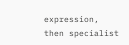expression, then specialist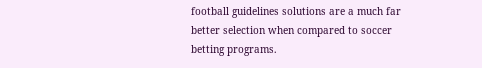football guidelines solutions are a much far better selection when compared to soccer betting programs.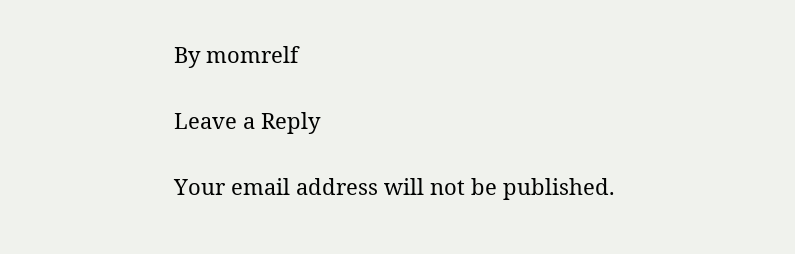By momrelf

Leave a Reply

Your email address will not be published.